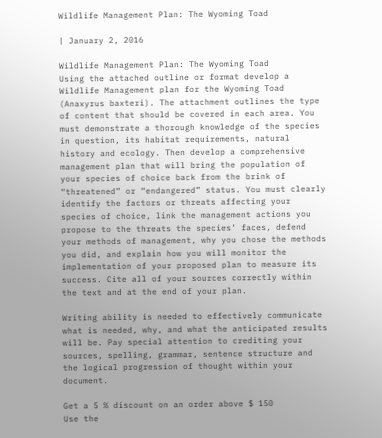Wildlife Management Plan: The Wyoming Toad

| January 2, 2016

Wildlife Management Plan: The Wyoming Toad
Using the attached outline or format develop a Wildlife Management plan for the Wyoming Toad (Anaxyrus baxteri). The attachment outlines the type of content that should be covered in each area. You must demonstrate a thorough knowledge of the species in question, its habitat requirements, natural history and ecology. Then develop a comprehensive management plan that will bring the population of your species of choice back from the brink of “threatened” or “endangered” status. You must clearly identify the factors or threats affecting your species of choice, link the management actions you propose to the threats the species’ faces, defend your methods of management, why you chose the methods you did, and explain how you will monitor the implementation of your proposed plan to measure its success. Cite all of your sources correctly within the text and at the end of your plan.

Writing ability is needed to effectively communicate what is needed, why, and what the anticipated results will be. Pay special attention to crediting your sources, spelling, grammar, sentence structure and the logical progression of thought within your document.

Get a 5 % discount on an order above $ 150
Use the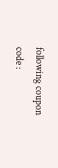following coupon code :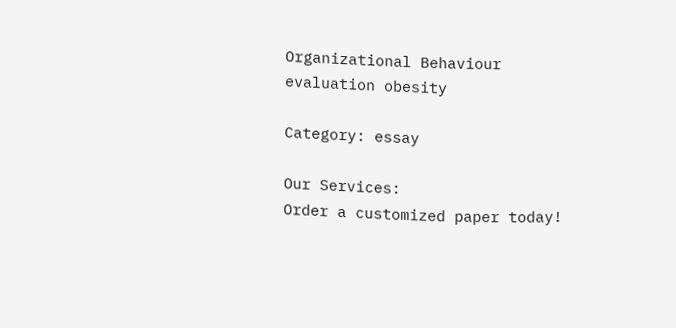Organizational Behaviour
evaluation obesity

Category: essay

Our Services:
Order a customized paper today!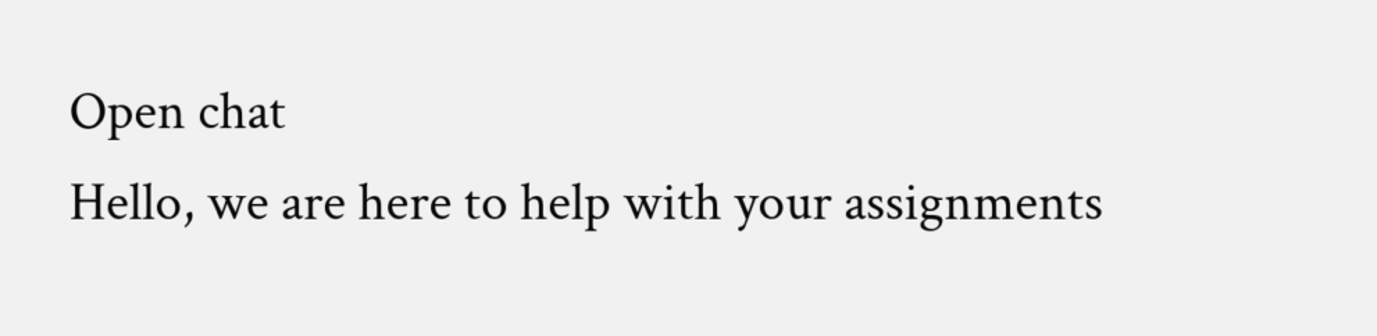Open chat
Hello, we are here to help with your assignments